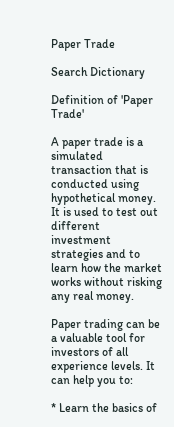Paper Trade

Search Dictionary

Definition of 'Paper Trade'

A paper trade is a simulated transaction that is conducted using hypothetical money. It is used to test out different investment strategies and to learn how the market works without risking any real money.

Paper trading can be a valuable tool for investors of all experience levels. It can help you to:

* Learn the basics of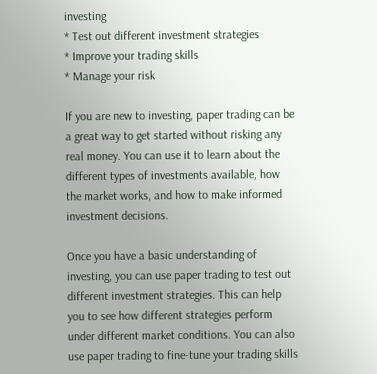investing
* Test out different investment strategies
* Improve your trading skills
* Manage your risk

If you are new to investing, paper trading can be a great way to get started without risking any real money. You can use it to learn about the different types of investments available, how the market works, and how to make informed investment decisions.

Once you have a basic understanding of investing, you can use paper trading to test out different investment strategies. This can help you to see how different strategies perform under different market conditions. You can also use paper trading to fine-tune your trading skills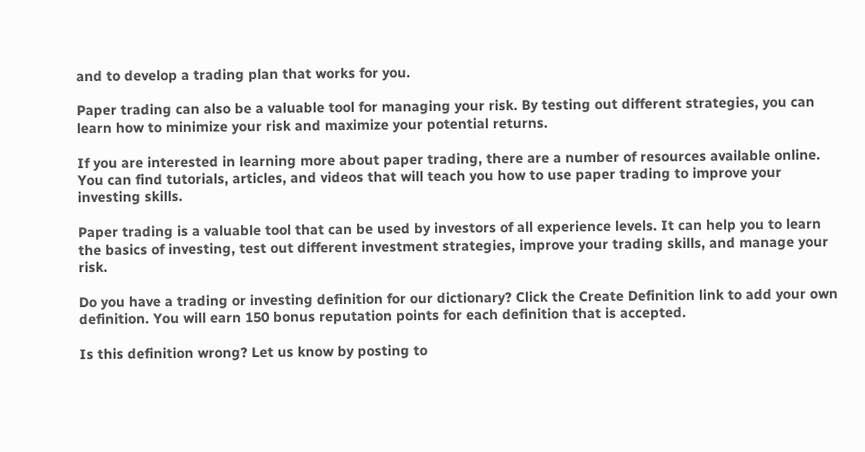and to develop a trading plan that works for you.

Paper trading can also be a valuable tool for managing your risk. By testing out different strategies, you can learn how to minimize your risk and maximize your potential returns.

If you are interested in learning more about paper trading, there are a number of resources available online. You can find tutorials, articles, and videos that will teach you how to use paper trading to improve your investing skills.

Paper trading is a valuable tool that can be used by investors of all experience levels. It can help you to learn the basics of investing, test out different investment strategies, improve your trading skills, and manage your risk.

Do you have a trading or investing definition for our dictionary? Click the Create Definition link to add your own definition. You will earn 150 bonus reputation points for each definition that is accepted.

Is this definition wrong? Let us know by posting to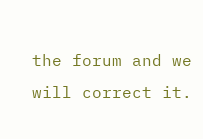the forum and we will correct it.